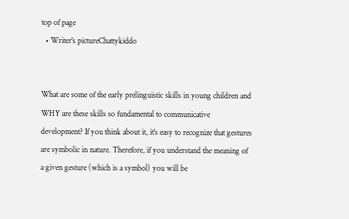top of page
  • Writer's pictureChattykiddo


What are some of the early prelinguistic skills in young children and WHY are these skills so fundamental to communicative development? If you think about it, it's easy to recognize that gestures are symbolic in nature. Therefore, if you understand the meaning of a given gesture (which is a symbol) you will be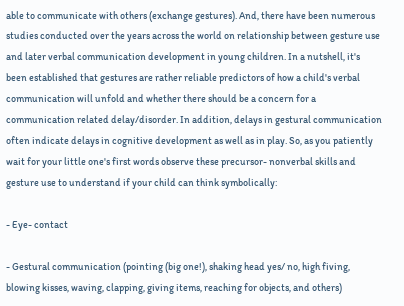able to communicate with others (exchange gestures). And, there have been numerous studies conducted over the years across the world on relationship between gesture use and later verbal communication development in young children. In a nutshell, it's been established that gestures are rather reliable predictors of how a child's verbal communication will unfold and whether there should be a concern for a communication related delay/disorder. In addition, delays in gestural communication often indicate delays in cognitive development as well as in play. So, as you patiently wait for your little one's first words observe these precursor- nonverbal skills and gesture use to understand if your child can think symbolically:

- Eye- contact

- Gestural communication (pointing (big one!), shaking head yes/ no, high fiving, blowing kisses, waving, clapping, giving items, reaching for objects, and others)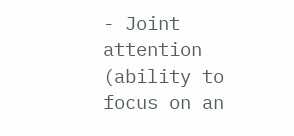- Joint attention (ability to focus on an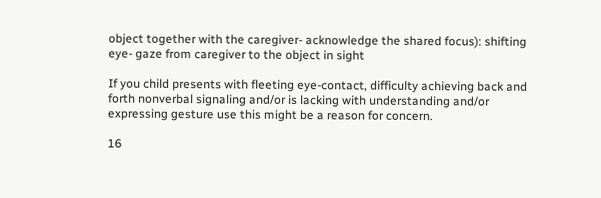object together with the caregiver- acknowledge the shared focus): shifting eye- gaze from caregiver to the object in sight

If you child presents with fleeting eye-contact, difficulty achieving back and forth nonverbal signaling and/or is lacking with understanding and/or expressing gesture use this might be a reason for concern.

16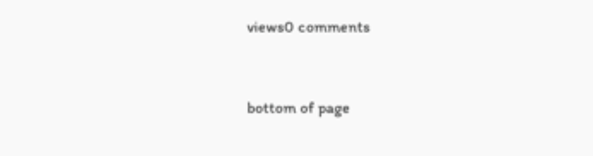views0 comments


bottom of page